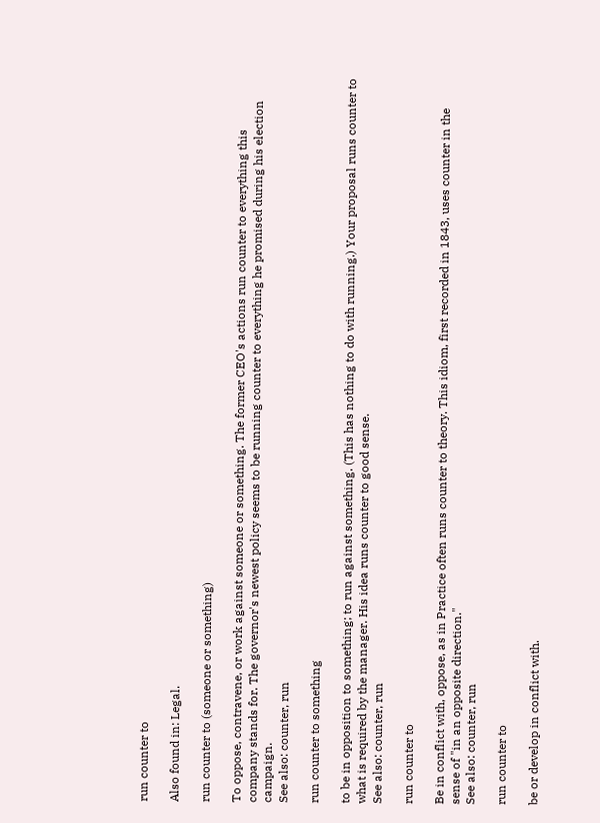run counter to

Also found in: Legal.

run counter to (someone or something)

To oppose, contravene, or work against someone or something. The former CEO's actions run counter to everything this company stands for. The governor's newest policy seems to be running counter to everything he promised during his election campaign.
See also: counter, run

run counter to something

to be in opposition to something; to run against something. (This has nothing to do with running.) Your proposal runs counter to what is required by the manager. His idea runs counter to good sense.
See also: counter, run

run counter to

Be in conflict with, oppose, as in Practice often runs counter to theory. This idiom, first recorded in 1843, uses counter in the sense of "in an opposite direction."
See also: counter, run

run counter to

be or develop in conflict with.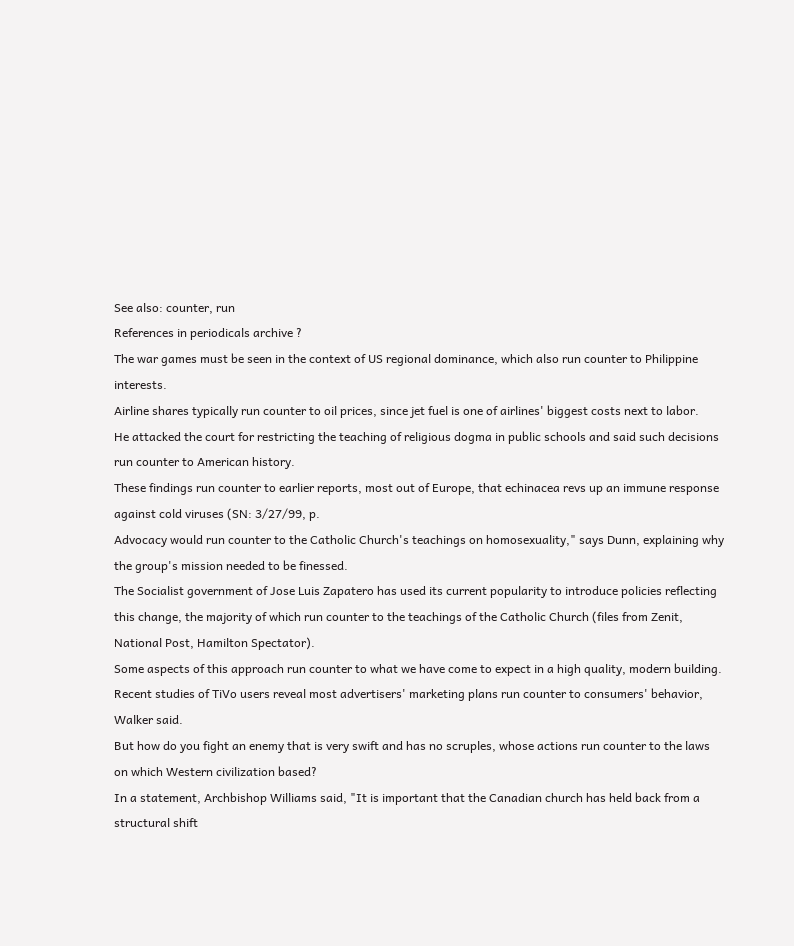See also: counter, run
References in periodicals archive ?
The war games must be seen in the context of US regional dominance, which also run counter to Philippine interests.
Airline shares typically run counter to oil prices, since jet fuel is one of airlines' biggest costs next to labor.
He attacked the court for restricting the teaching of religious dogma in public schools and said such decisions run counter to American history.
These findings run counter to earlier reports, most out of Europe, that echinacea revs up an immune response against cold viruses (SN: 3/27/99, p.
Advocacy would run counter to the Catholic Church's teachings on homosexuality," says Dunn, explaining why the group's mission needed to be finessed.
The Socialist government of Jose Luis Zapatero has used its current popularity to introduce policies reflecting this change, the majority of which run counter to the teachings of the Catholic Church (files from Zenit, National Post, Hamilton Spectator).
Some aspects of this approach run counter to what we have come to expect in a high quality, modern building.
Recent studies of TiVo users reveal most advertisers' marketing plans run counter to consumers' behavior, Walker said.
But how do you fight an enemy that is very swift and has no scruples, whose actions run counter to the laws on which Western civilization based?
In a statement, Archbishop Williams said, "It is important that the Canadian church has held back from a structural shift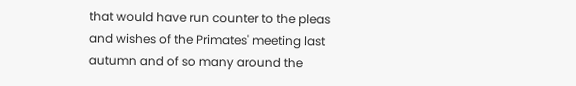that would have run counter to the pleas and wishes of the Primates' meeting last autumn and of so many around the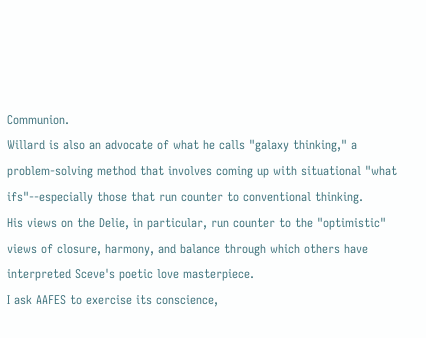Communion.
Willard is also an advocate of what he calls "galaxy thinking," a problem-solving method that involves coming up with situational "what ifs"--especially those that run counter to conventional thinking.
His views on the Delie, in particular, run counter to the "optimistic" views of closure, harmony, and balance through which others have interpreted Sceve's poetic love masterpiece.
I ask AAFES to exercise its conscience,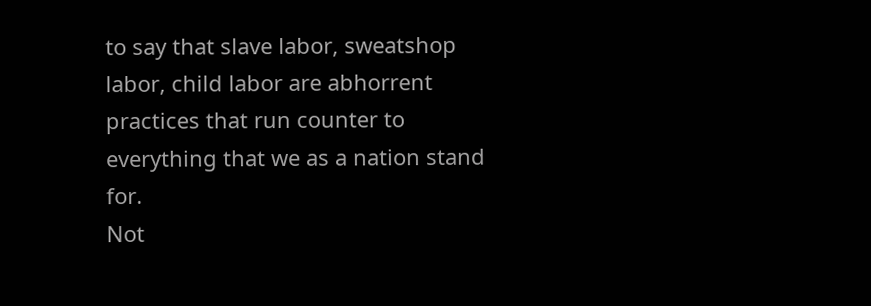to say that slave labor, sweatshop labor, child labor are abhorrent practices that run counter to everything that we as a nation stand for.
Not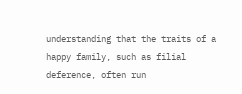understanding that the traits of a happy family, such as filial deference, often run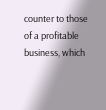counter to those of a profitable business, which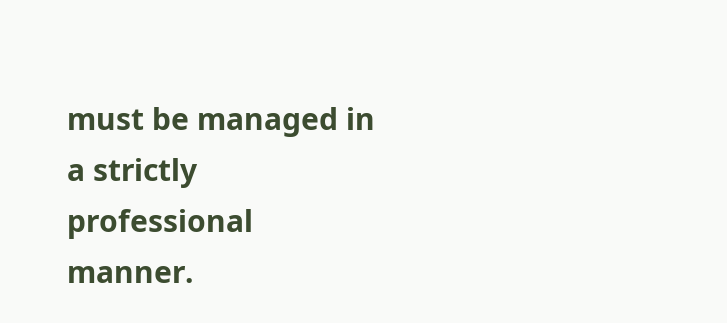must be managed in a strictly professional manner.